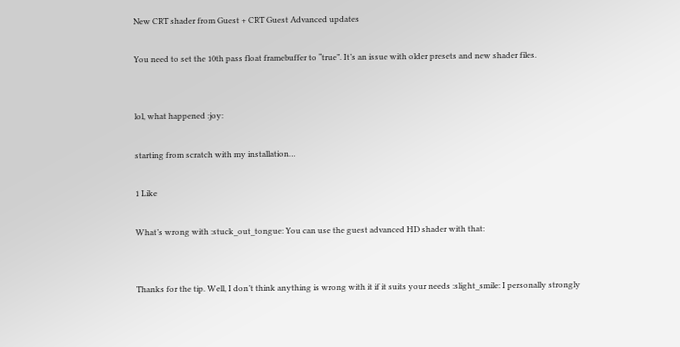New CRT shader from Guest + CRT Guest Advanced updates

You need to set the 10th pass float framebuffer to “true”. It’s an issue with older presets and new shader files.


lol, what happened :joy:

starting from scratch with my installation…

1 Like

What’s wrong with :stuck_out_tongue: You can use the guest advanced HD shader with that:


Thanks for the tip. Well, I don’t think anything is wrong with it if it suits your needs :slight_smile: I personally strongly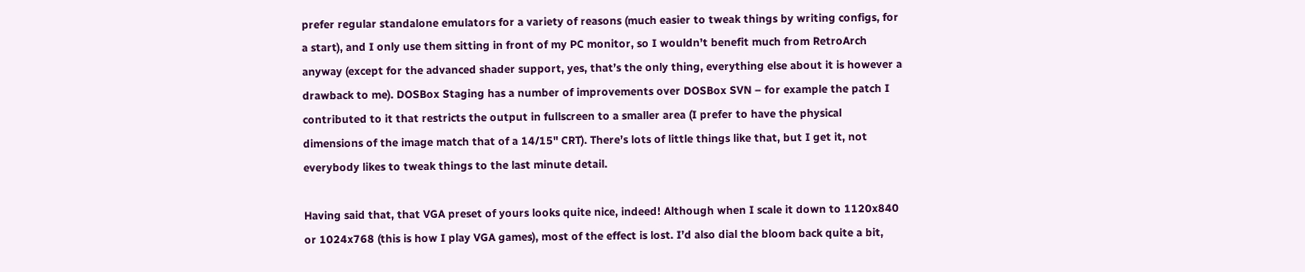prefer regular standalone emulators for a variety of reasons (much easier to tweak things by writing configs, for a start), and I only use them sitting in front of my PC monitor, so I wouldn’t benefit much from RetroArch anyway (except for the advanced shader support, yes, that’s the only thing, everything else about it is however a drawback to me). DOSBox Staging has a number of improvements over DOSBox SVN – for example the patch I contributed to it that restricts the output in fullscreen to a smaller area (I prefer to have the physical dimensions of the image match that of a 14/15" CRT). There’s lots of little things like that, but I get it, not everybody likes to tweak things to the last minute detail.

Having said that, that VGA preset of yours looks quite nice, indeed! Although when I scale it down to 1120x840 or 1024x768 (this is how I play VGA games), most of the effect is lost. I’d also dial the bloom back quite a bit,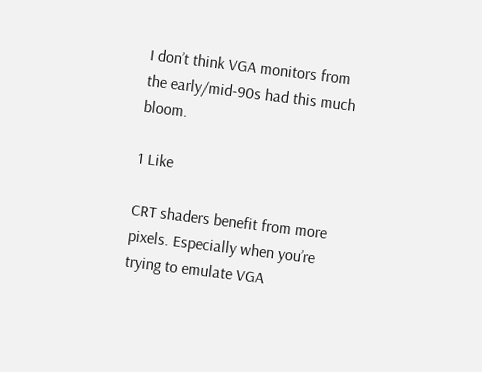I don’t think VGA monitors from the early/mid-90s had this much bloom.

1 Like

CRT shaders benefit from more pixels. Especially when you’re trying to emulate VGA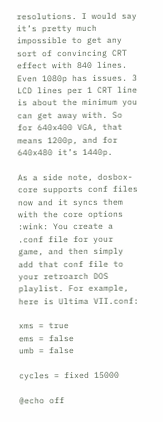resolutions. I would say it’s pretty much impossible to get any sort of convincing CRT effect with 840 lines. Even 1080p has issues. 3 LCD lines per 1 CRT line is about the minimum you can get away with. So for 640x400 VGA, that means 1200p, and for 640x480 it’s 1440p.

As a side note, dosbox-core supports conf files now and it syncs them with the core options :wink: You create a .conf file for your game, and then simply add that conf file to your retroarch DOS playlist. For example, here is Ultima VII.conf:

xms = true
ems = false
umb = false

cycles = fixed 15000

@echo off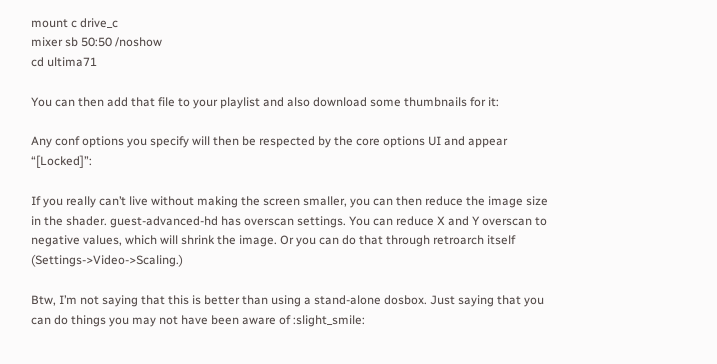mount c drive_c
mixer sb 50:50 /noshow
cd ultima71

You can then add that file to your playlist and also download some thumbnails for it:

Any conf options you specify will then be respected by the core options UI and appear “[Locked]”:

If you really can’t live without making the screen smaller, you can then reduce the image size in the shader. guest-advanced-hd has overscan settings. You can reduce X and Y overscan to negative values, which will shrink the image. Or you can do that through retroarch itself (Settings->Video->Scaling.)

Btw, I’m not saying that this is better than using a stand-alone dosbox. Just saying that you can do things you may not have been aware of :slight_smile: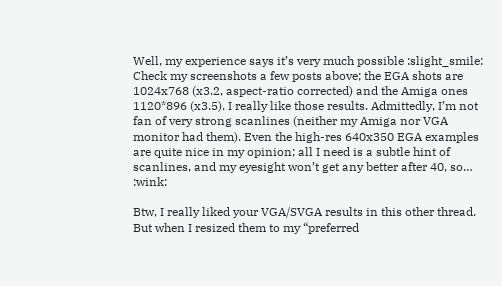Well, my experience says it’s very much possible :slight_smile: Check my screenshots a few posts above; the EGA shots are 1024x768 (x3.2, aspect-ratio corrected) and the Amiga ones 1120*896 (x3.5). I really like those results. Admittedly, I’m not fan of very strong scanlines (neither my Amiga nor VGA monitor had them). Even the high-res 640x350 EGA examples are quite nice in my opinion; all I need is a subtle hint of scanlines, and my eyesight won’t get any better after 40, so… :wink:

Btw, I really liked your VGA/SVGA results in this other thread. But when I resized them to my “preferred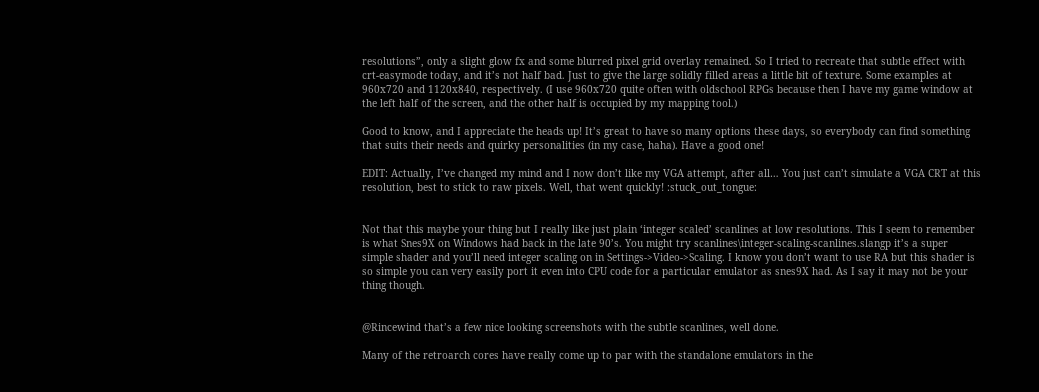resolutions”, only a slight glow fx and some blurred pixel grid overlay remained. So I tried to recreate that subtle effect with crt-easymode today, and it’s not half bad. Just to give the large solidly filled areas a little bit of texture. Some examples at 960x720 and 1120x840, respectively. (I use 960x720 quite often with oldschool RPGs because then I have my game window at the left half of the screen, and the other half is occupied by my mapping tool.)

Good to know, and I appreciate the heads up! It’s great to have so many options these days, so everybody can find something that suits their needs and quirky personalities (in my case, haha). Have a good one!

EDIT: Actually, I’ve changed my mind and I now don’t like my VGA attempt, after all… You just can’t simulate a VGA CRT at this resolution, best to stick to raw pixels. Well, that went quickly! :stuck_out_tongue:


Not that this maybe your thing but I really like just plain ‘integer scaled’ scanlines at low resolutions. This I seem to remember is what Snes9X on Windows had back in the late 90’s. You might try scanlines\integer-scaling-scanlines.slangp it’s a super simple shader and you’ll need integer scaling on in Settings->Video->Scaling. I know you don’t want to use RA but this shader is so simple you can very easily port it even into CPU code for a particular emulator as snes9X had. As I say it may not be your thing though.


@Rincewind that’s a few nice looking screenshots with the subtle scanlines, well done.

Many of the retroarch cores have really come up to par with the standalone emulators in the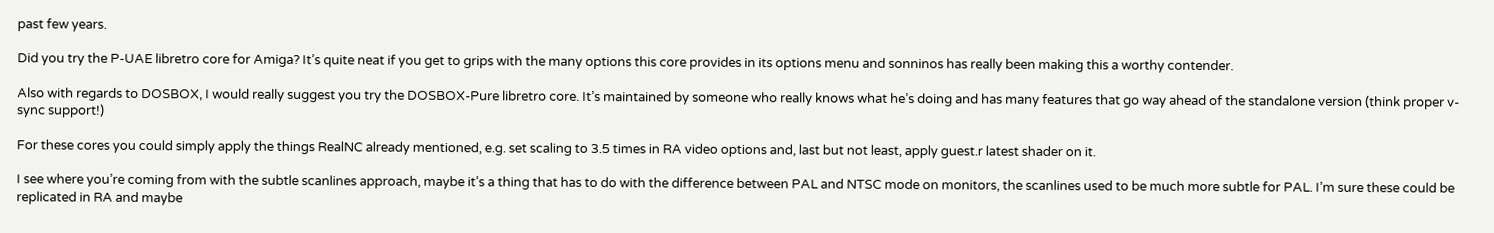past few years.

Did you try the P-UAE libretro core for Amiga? It’s quite neat if you get to grips with the many options this core provides in its options menu and sonninos has really been making this a worthy contender.

Also with regards to DOSBOX, I would really suggest you try the DOSBOX-Pure libretro core. It’s maintained by someone who really knows what he’s doing and has many features that go way ahead of the standalone version (think proper v-sync support!)

For these cores you could simply apply the things RealNC already mentioned, e.g. set scaling to 3.5 times in RA video options and, last but not least, apply guest.r latest shader on it.

I see where you’re coming from with the subtle scanlines approach, maybe it’s a thing that has to do with the difference between PAL and NTSC mode on monitors, the scanlines used to be much more subtle for PAL. I’m sure these could be replicated in RA and maybe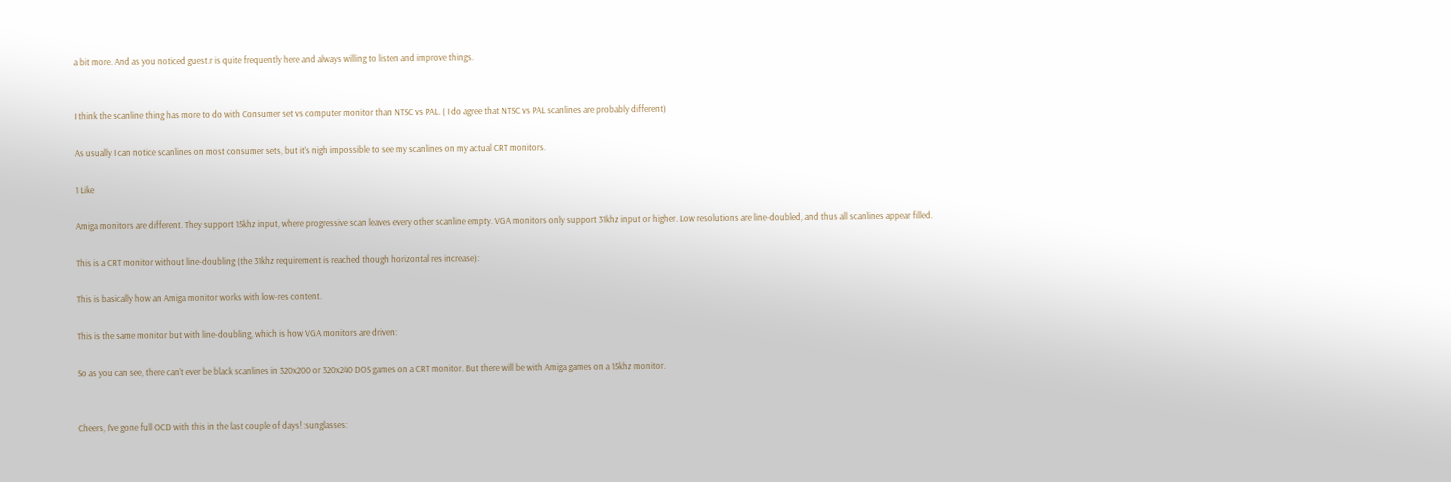a bit more. And as you noticed guest.r is quite frequently here and always willing to listen and improve things.


I think the scanline thing has more to do with Consumer set vs computer monitor than NTSC vs PAL. ( I do agree that NTSC vs PAL scanlines are probably different)

As usually I can notice scanlines on most consumer sets, but it’s nigh impossible to see my scanlines on my actual CRT monitors.

1 Like

Amiga monitors are different. They support 15khz input, where progressive scan leaves every other scanline empty. VGA monitors only support 31khz input or higher. Low resolutions are line-doubled, and thus all scanlines appear filled.

This is a CRT monitor without line-doubling (the 31khz requirement is reached though horizontal res increase):

This is basically how an Amiga monitor works with low-res content.

This is the same monitor but with line-doubling, which is how VGA monitors are driven:

So as you can see, there can’t ever be black scanlines in 320x200 or 320x240 DOS games on a CRT monitor. But there will be with Amiga games on a 15khz monitor.


Cheers, I’ve gone full OCD with this in the last couple of days! :sunglasses: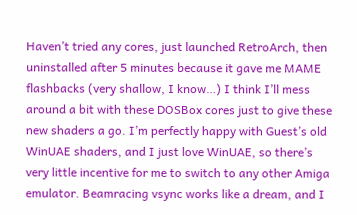Haven’t tried any cores, just launched RetroArch, then uninstalled after 5 minutes because it gave me MAME flashbacks (very shallow, I know…) I think I’ll mess around a bit with these DOSBox cores just to give these new shaders a go. I’m perfectly happy with Guest’s old WinUAE shaders, and I just love WinUAE, so there’s very little incentive for me to switch to any other Amiga emulator. Beamracing vsync works like a dream, and I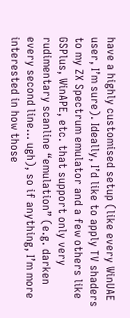have a highly customised setup (like every WinUAE user, I’m sure). Ideally, I’d like to apply TV shaders to my ZX Spectrum emulator and a few others like GSPlus, WinAPE, etc. that support only very rudimentary scanline “emulation” (e.g. darken every second line… ugh), so if anything, I’m more interested in how those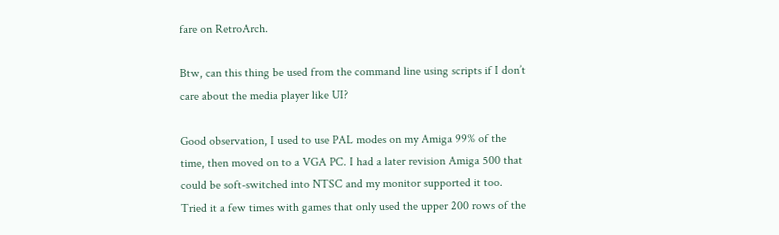fare on RetroArch.

Btw, can this thing be used from the command line using scripts if I don’t care about the media player like UI?

Good observation, I used to use PAL modes on my Amiga 99% of the time, then moved on to a VGA PC. I had a later revision Amiga 500 that could be soft-switched into NTSC and my monitor supported it too. Tried it a few times with games that only used the upper 200 rows of the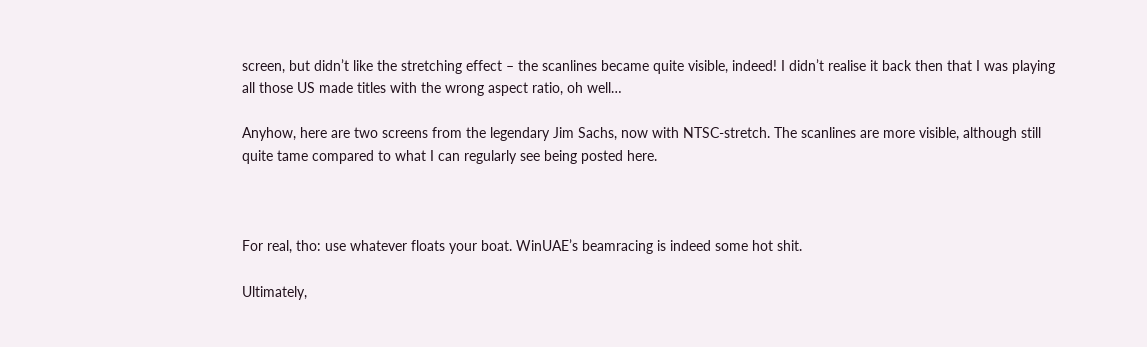screen, but didn’t like the stretching effect – the scanlines became quite visible, indeed! I didn’t realise it back then that I was playing all those US made titles with the wrong aspect ratio, oh well…

Anyhow, here are two screens from the legendary Jim Sachs, now with NTSC-stretch. The scanlines are more visible, although still quite tame compared to what I can regularly see being posted here.



For real, tho: use whatever floats your boat. WinUAE’s beamracing is indeed some hot shit.

Ultimately,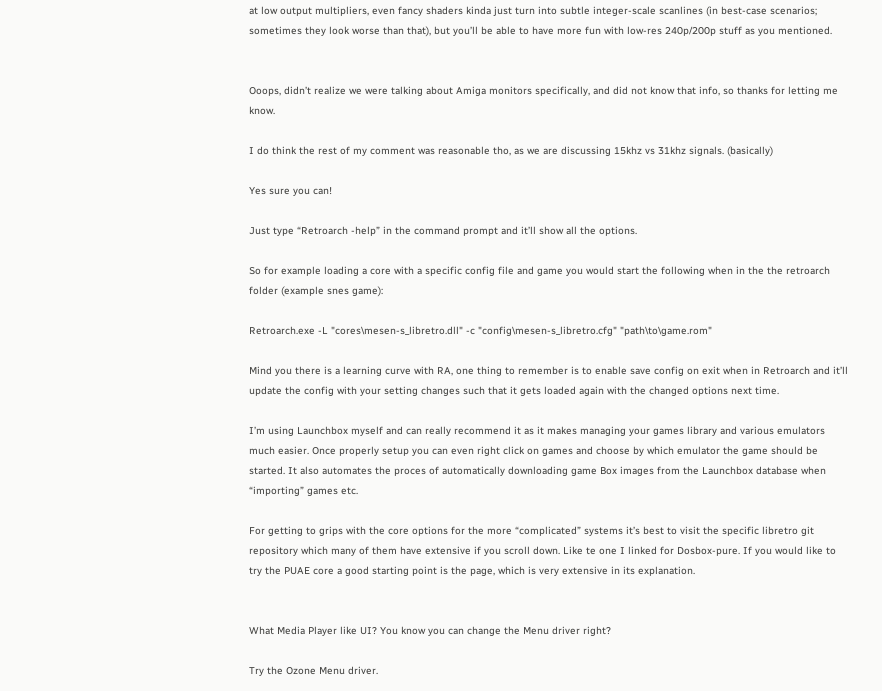at low output multipliers, even fancy shaders kinda just turn into subtle integer-scale scanlines (in best-case scenarios; sometimes they look worse than that), but you’ll be able to have more fun with low-res 240p/200p stuff as you mentioned.


Ooops, didn’t realize we were talking about Amiga monitors specifically, and did not know that info, so thanks for letting me know.

I do think the rest of my comment was reasonable tho, as we are discussing 15khz vs 31khz signals. (basically)

Yes sure you can!

Just type “Retroarch -help” in the command prompt and it’ll show all the options.

So for example loading a core with a specific config file and game you would start the following when in the the retroarch folder (example snes game):

Retroarch.exe -L "cores\mesen-s_libretro.dll" -c "config\mesen-s_libretro.cfg" "path\to\game.rom"

Mind you there is a learning curve with RA, one thing to remember is to enable save config on exit when in Retroarch and it’ll update the config with your setting changes such that it gets loaded again with the changed options next time.

I’m using Launchbox myself and can really recommend it as it makes managing your games library and various emulators much easier. Once properly setup you can even right click on games and choose by which emulator the game should be started. It also automates the proces of automatically downloading game Box images from the Launchbox database when “importing” games etc.

For getting to grips with the core options for the more “complicated” systems it’s best to visit the specific libretro git repository which many of them have extensive if you scroll down. Like te one I linked for Dosbox-pure. If you would like to try the PUAE core a good starting point is the page, which is very extensive in its explanation.


What Media Player like UI? You know you can change the Menu driver right?

Try the Ozone Menu driver.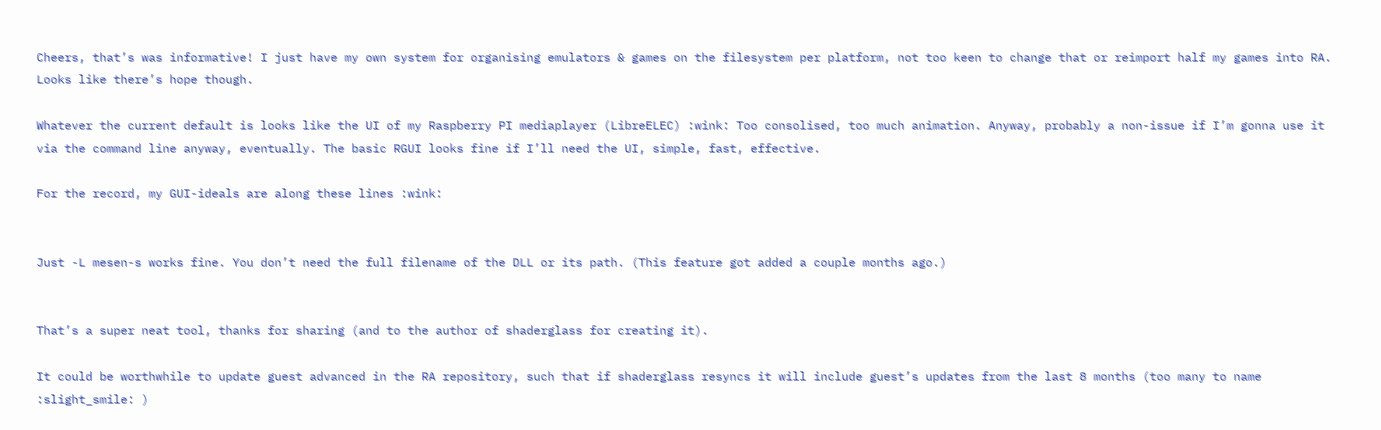Cheers, that’s was informative! I just have my own system for organising emulators & games on the filesystem per platform, not too keen to change that or reimport half my games into RA. Looks like there’s hope though.

Whatever the current default is looks like the UI of my Raspberry PI mediaplayer (LibreELEC) :wink: Too consolised, too much animation. Anyway, probably a non-issue if I’m gonna use it via the command line anyway, eventually. The basic RGUI looks fine if I’ll need the UI, simple, fast, effective.

For the record, my GUI-ideals are along these lines :wink:


Just -L mesen-s works fine. You don’t need the full filename of the DLL or its path. (This feature got added a couple months ago.)


That’s a super neat tool, thanks for sharing (and to the author of shaderglass for creating it).

It could be worthwhile to update guest advanced in the RA repository, such that if shaderglass resyncs it will include guest’s updates from the last 8 months (too many to name :slight_smile: )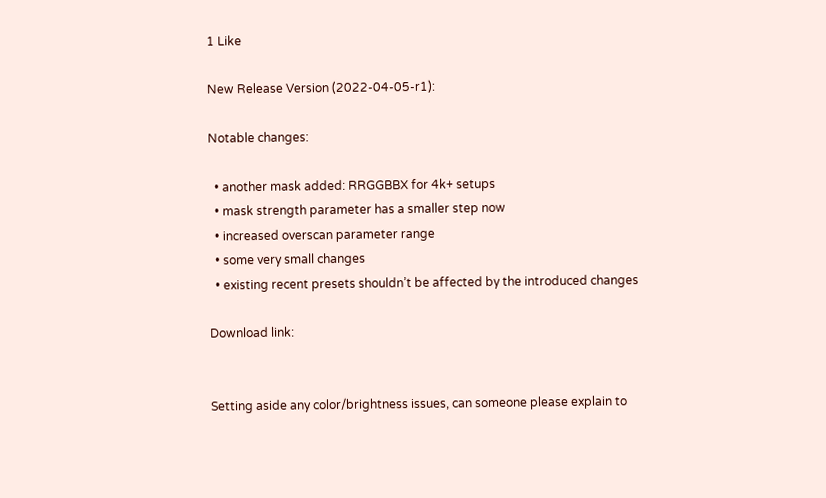1 Like

New Release Version (2022-04-05-r1):

Notable changes:

  • another mask added: RRGGBBX for 4k+ setups
  • mask strength parameter has a smaller step now
  • increased overscan parameter range
  • some very small changes
  • existing recent presets shouldn’t be affected by the introduced changes

Download link:


Setting aside any color/brightness issues, can someone please explain to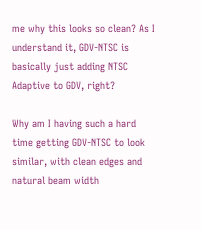me why this looks so clean? As I understand it, GDV-NTSC is basically just adding NTSC Adaptive to GDV, right?

Why am I having such a hard time getting GDV-NTSC to look similar, with clean edges and natural beam width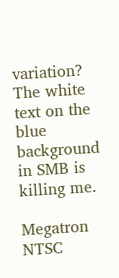variation? The white text on the blue background in SMB is killing me.

Megatron NTSC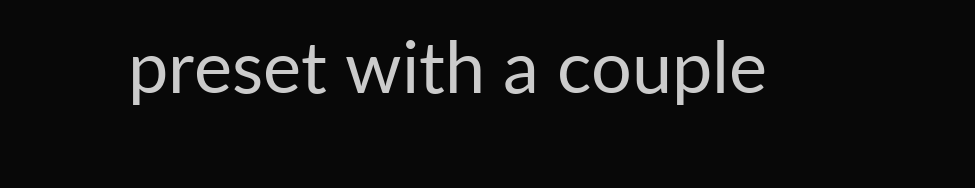preset with a couple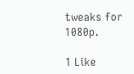tweaks for 1080p.

1 Like